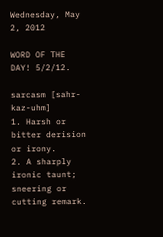Wednesday, May 2, 2012

WORD OF THE DAY! 5/2/12.

sarcasm [sahr-kaz-uhm]
1. Harsh or bitter derision or irony.
2. A sharply ironic taunt; sneering or cutting remark.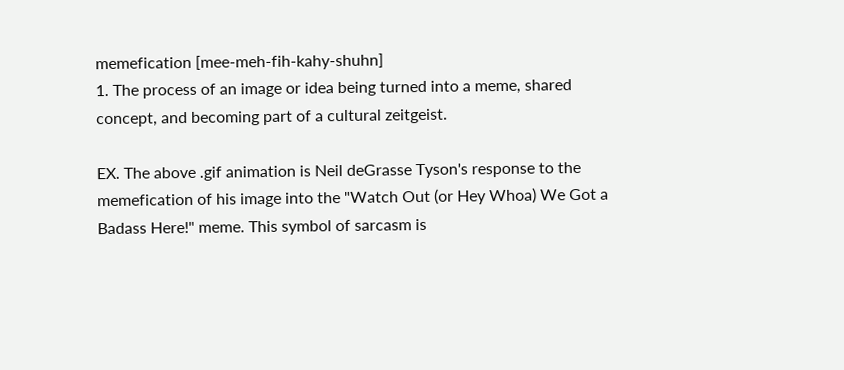memefication [mee-meh-fih-kahy-shuhn]
1. The process of an image or idea being turned into a meme, shared concept, and becoming part of a cultural zeitgeist.

EX. The above .gif animation is Neil deGrasse Tyson's response to the memefication of his image into the "Watch Out (or Hey Whoa) We Got a Badass Here!" meme. This symbol of sarcasm is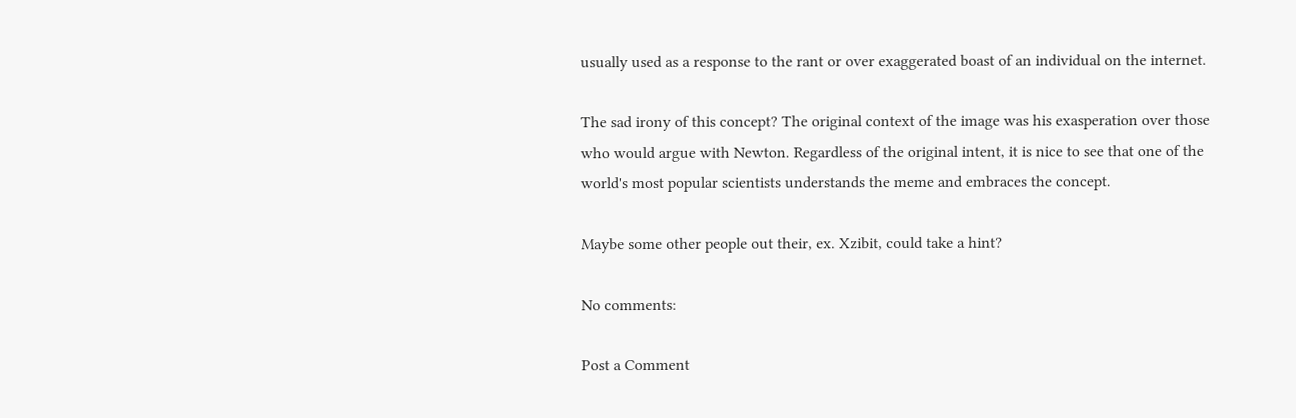usually used as a response to the rant or over exaggerated boast of an individual on the internet.

The sad irony of this concept? The original context of the image was his exasperation over those who would argue with Newton. Regardless of the original intent, it is nice to see that one of the world's most popular scientists understands the meme and embraces the concept.

Maybe some other people out their, ex. Xzibit, could take a hint?

No comments:

Post a Comment